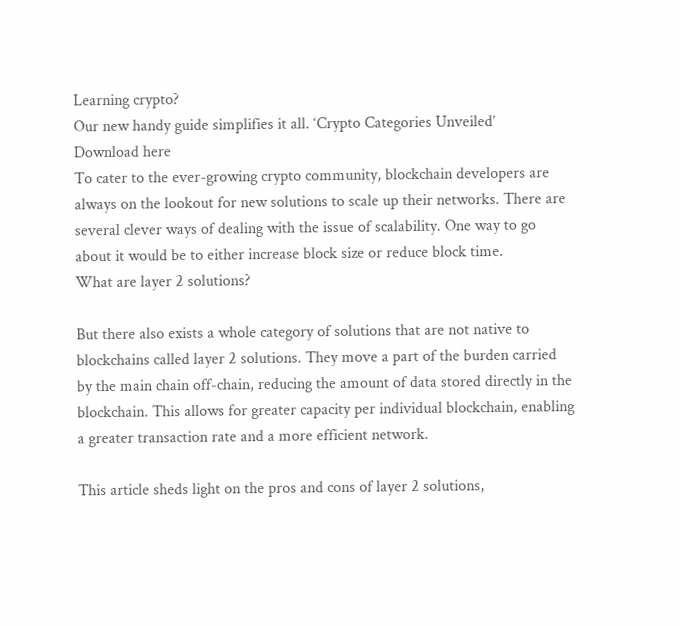Learning crypto?
Our new handy guide simplifies it all. ‘Crypto Categories Unveiled’
Download here
To cater to the ever-growing crypto community, blockchain developers are always on the lookout for new solutions to scale up their networks. There are several clever ways of dealing with the issue of scalability. One way to go about it would be to either increase block size or reduce block time.
What are layer 2 solutions?

But there also exists a whole category of solutions that are not native to blockchains called layer 2 solutions. They move a part of the burden carried by the main chain off-chain, reducing the amount of data stored directly in the blockchain. This allows for greater capacity per individual blockchain, enabling a greater transaction rate and a more efficient network.

This article sheds light on the pros and cons of layer 2 solutions,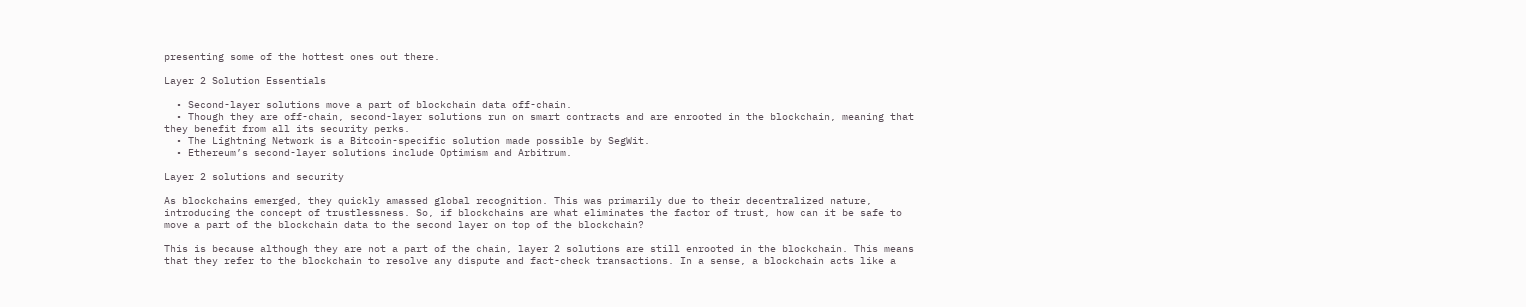presenting some of the hottest ones out there.

Layer 2 Solution Essentials

  • Second-layer solutions move a part of blockchain data off-chain.
  • Though they are off-chain, second-layer solutions run on smart contracts and are enrooted in the blockchain, meaning that they benefit from all its security perks.
  • The Lightning Network is a Bitcoin-specific solution made possible by SegWit.
  • Ethereum’s second-layer solutions include Optimism and Arbitrum.

Layer 2 solutions and security

As blockchains emerged, they quickly amassed global recognition. This was primarily due to their decentralized nature, introducing the concept of trustlessness. So, if blockchains are what eliminates the factor of trust, how can it be safe to move a part of the blockchain data to the second layer on top of the blockchain?

This is because although they are not a part of the chain, layer 2 solutions are still enrooted in the blockchain. This means that they refer to the blockchain to resolve any dispute and fact-check transactions. In a sense, a blockchain acts like a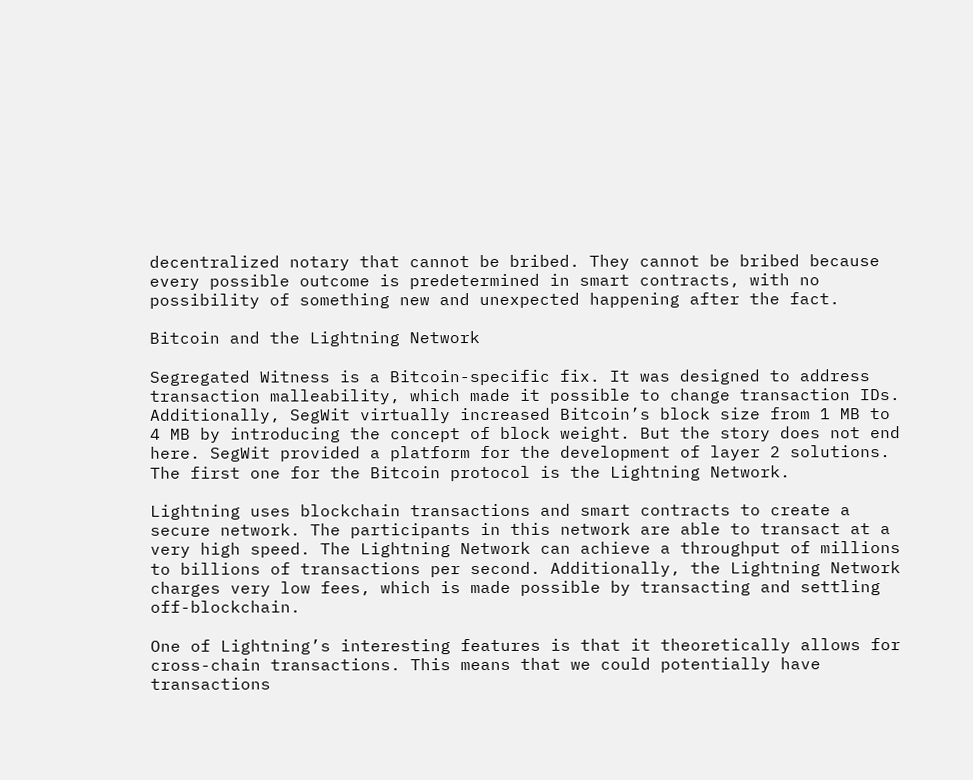decentralized notary that cannot be bribed. They cannot be bribed because every possible outcome is predetermined in smart contracts, with no possibility of something new and unexpected happening after the fact.

Bitcoin and the Lightning Network

Segregated Witness is a Bitcoin-specific fix. It was designed to address transaction malleability, which made it possible to change transaction IDs. Additionally, SegWit virtually increased Bitcoin’s block size from 1 MB to 4 MB by introducing the concept of block weight. But the story does not end here. SegWit provided a platform for the development of layer 2 solutions. The first one for the Bitcoin protocol is the Lightning Network.

Lightning uses blockchain transactions and smart contracts to create a secure network. The participants in this network are able to transact at a very high speed. The Lightning Network can achieve a throughput of millions to billions of transactions per second. Additionally, the Lightning Network charges very low fees, which is made possible by transacting and settling off-blockchain.

One of Lightning’s interesting features is that it theoretically allows for cross-chain transactions. This means that we could potentially have transactions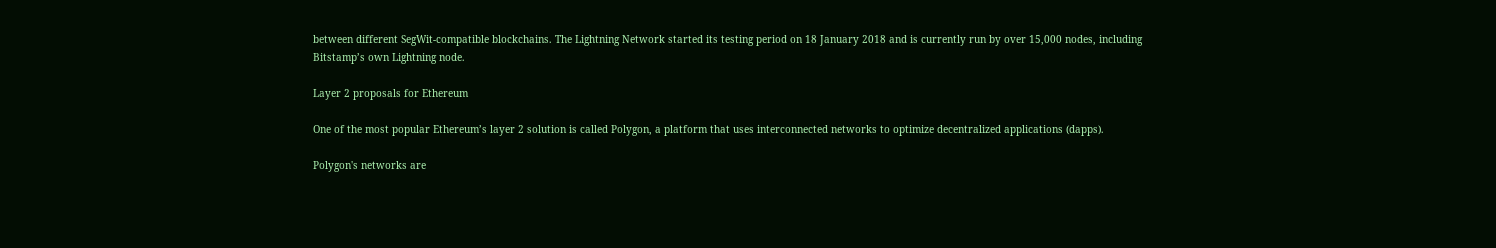between different SegWit-compatible blockchains. The Lightning Network started its testing period on 18 January 2018 and is currently run by over 15,000 nodes, including Bitstamp’s own Lightning node.

Layer 2 proposals for Ethereum

One of the most popular Ethereum’s layer 2 solution is called Polygon, a platform that uses interconnected networks to optimize decentralized applications (dapps).

Polygon's networks are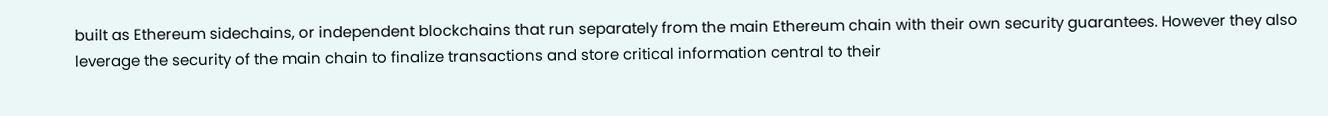built as Ethereum sidechains, or independent blockchains that run separately from the main Ethereum chain with their own security guarantees. However they also leverage the security of the main chain to finalize transactions and store critical information central to their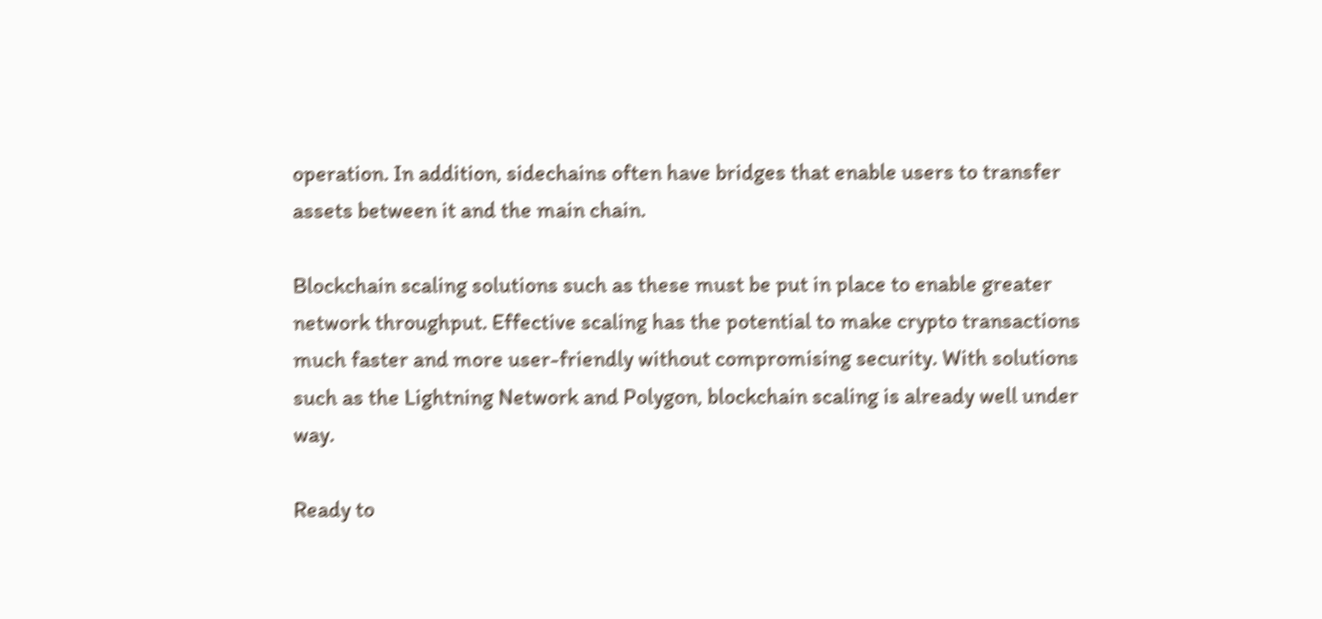operation. In addition, sidechains often have bridges that enable users to transfer assets between it and the main chain.

Blockchain scaling solutions such as these must be put in place to enable greater network throughput. Effective scaling has the potential to make crypto transactions much faster and more user-friendly without compromising security. With solutions such as the Lightning Network and Polygon, blockchain scaling is already well under way.

Ready to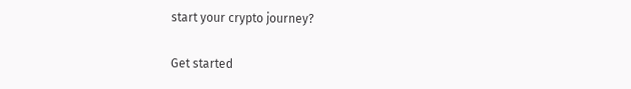start your crypto journey?

Get started